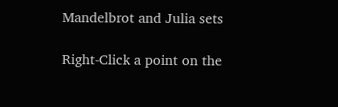Mandelbrot and Julia sets

Right-Click a point on the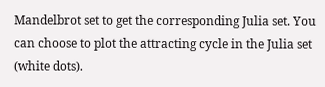Mandelbrot set to get the corresponding Julia set. You can choose to plot the attracting cycle in the Julia set (white dots).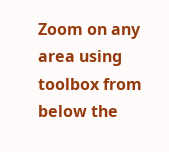Zoom on any area using toolbox from below the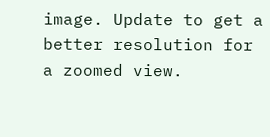image. Update to get a better resolution for a zoomed view.